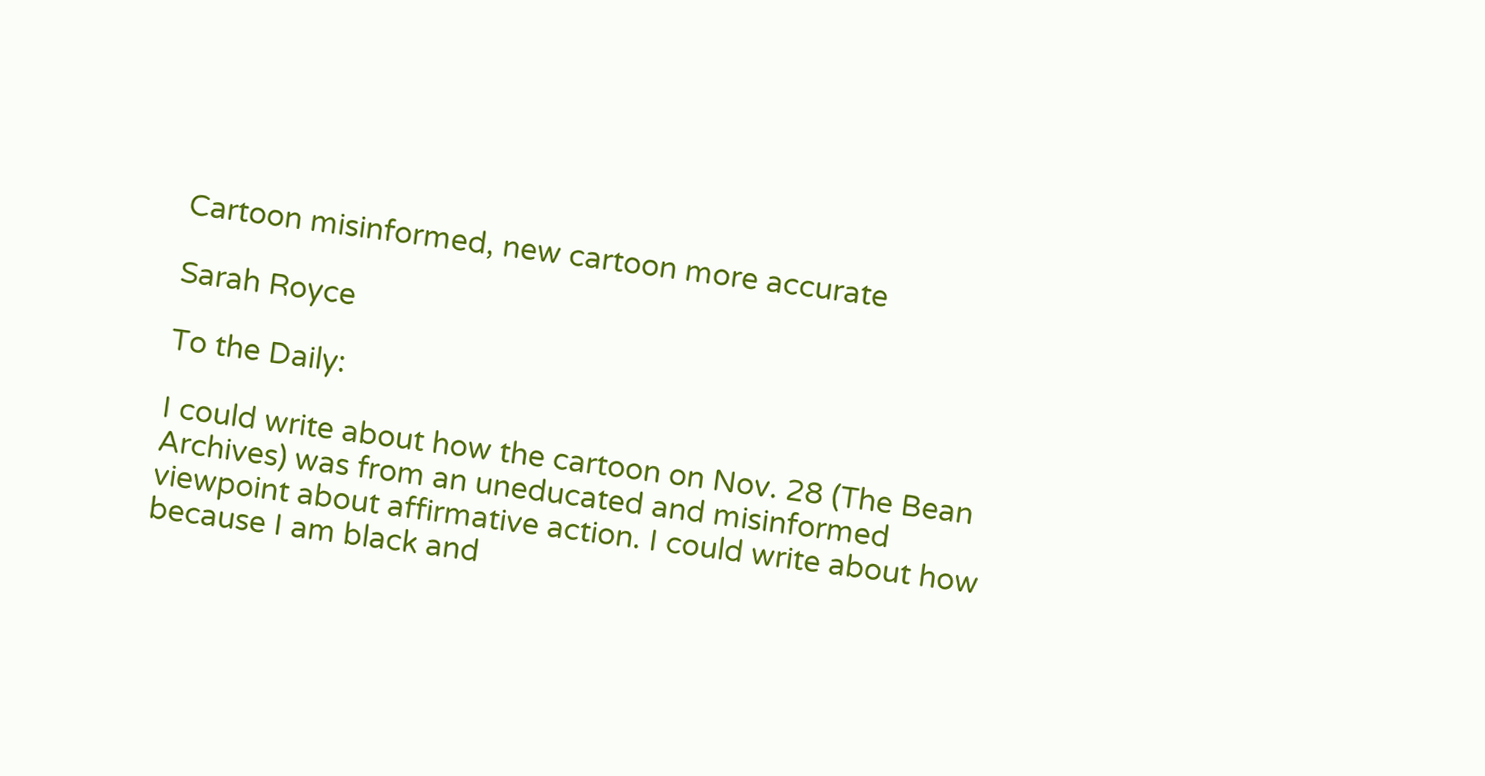Cartoon misinformed, new cartoon more accurate

Sarah Royce

To the Daily:

I could write about how the cartoon on Nov. 28 (The Bean Archives) was from an uneducated and misinformed viewpoint about affirmative action. I could write about how because I am black and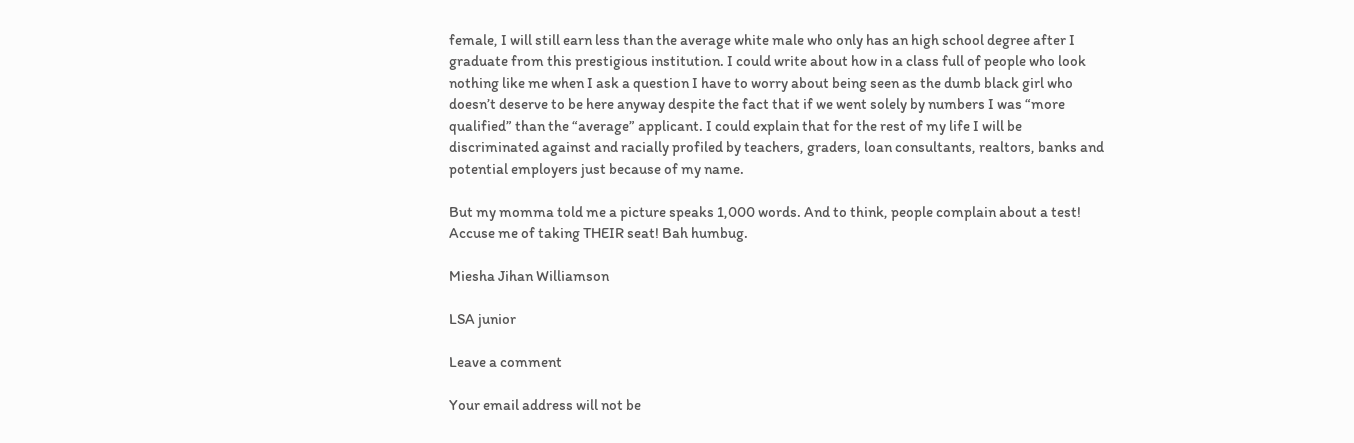female, I will still earn less than the average white male who only has an high school degree after I graduate from this prestigious institution. I could write about how in a class full of people who look nothing like me when I ask a question I have to worry about being seen as the dumb black girl who doesn’t deserve to be here anyway despite the fact that if we went solely by numbers I was “more qualified” than the “average” applicant. I could explain that for the rest of my life I will be discriminated against and racially profiled by teachers, graders, loan consultants, realtors, banks and potential employers just because of my name.

But my momma told me a picture speaks 1,000 words. And to think, people complain about a test! Accuse me of taking THEIR seat! Bah humbug.

Miesha Jihan Williamson

LSA junior

Leave a comment

Your email address will not be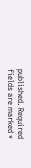published. Required fields are marked *